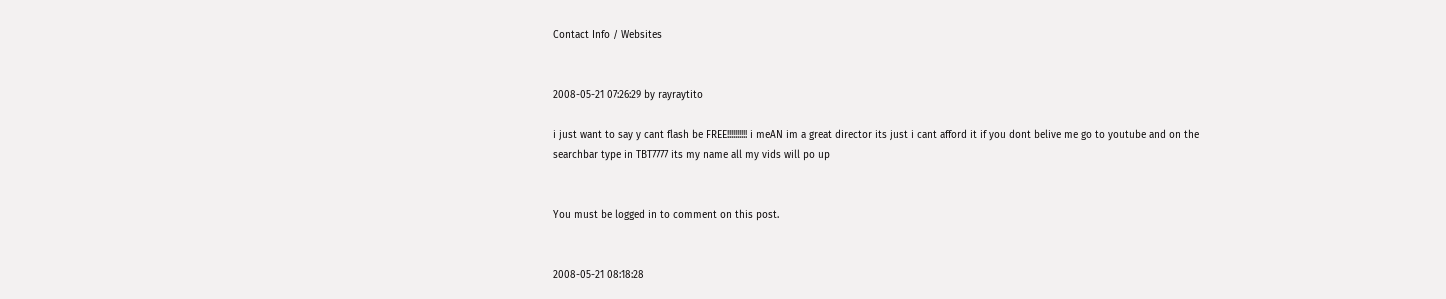Contact Info / Websites


2008-05-21 07:26:29 by rayraytito

i just want to say y cant flash be FREE!!!!!!!!!! i meAN im a great director its just i cant afford it if you dont belive me go to youtube and on the searchbar type in TBT7777 its my name all my vids will po up


You must be logged in to comment on this post.


2008-05-21 08:18:28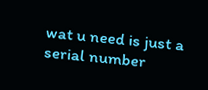wat u need is just a serial number